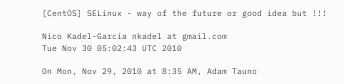[CentOS] SELinux - way of the future or good idea but !!!

Nico Kadel-Garcia nkadel at gmail.com
Tue Nov 30 05:02:43 UTC 2010

On Mon, Nov 29, 2010 at 8:35 AM, Adam Tauno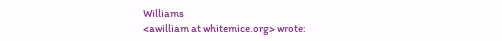Williams
<awilliam at whitemice.org> wrote: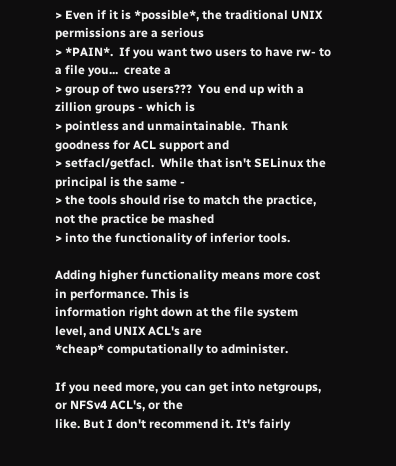> Even if it is *possible*, the traditional UNIX permissions are a serious
> *PAIN*.  If you want two users to have rw- to a file you...  create a
> group of two users???  You end up with a zillion groups - which is
> pointless and unmaintainable.  Thank goodness for ACL support and
> setfacl/getfacl.  While that isn't SELinux the principal is the same -
> the tools should rise to match the practice, not the practice be mashed
> into the functionality of inferior tools.

Adding higher functionality means more cost in performance. This is
information right down at the file system level, and UNIX ACL's are
*cheap* computationally to administer.

If you need more, you can get into netgroups, or NFSv4 ACL's, or the
like. But I don't recommend it. It's fairly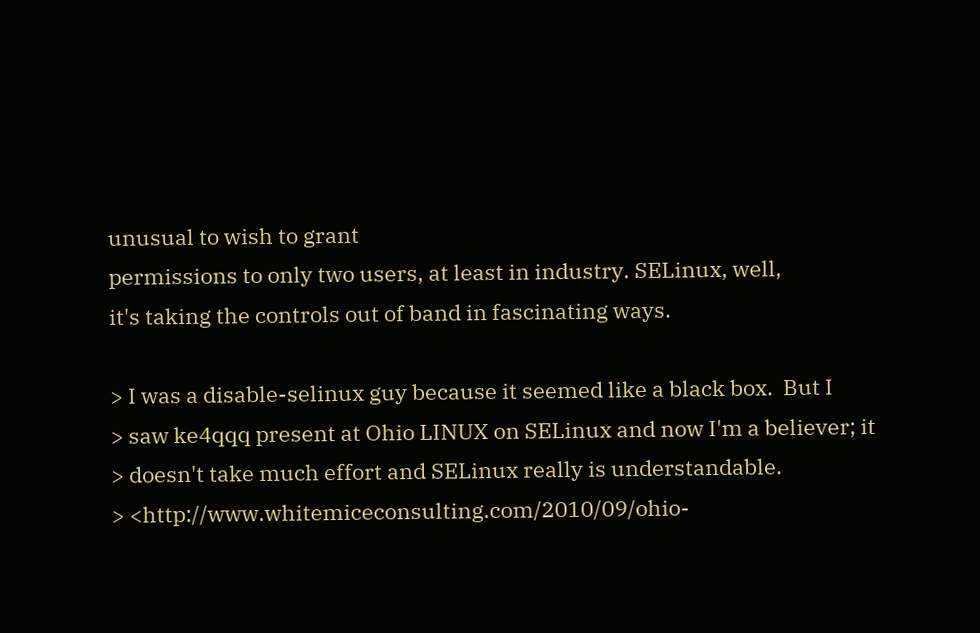unusual to wish to grant
permissions to only two users, at least in industry. SELinux, well,
it's taking the controls out of band in fascinating ways.

> I was a disable-selinux guy because it seemed like a black box.  But I
> saw ke4qqq present at Ohio LINUX on SELinux and now I'm a believer; it
> doesn't take much effort and SELinux really is understandable.
> <http://www.whitemiceconsulting.com/2010/09/ohio-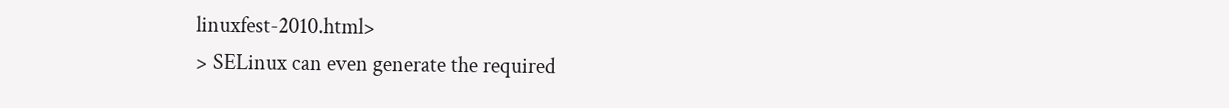linuxfest-2010.html>
> SELinux can even generate the required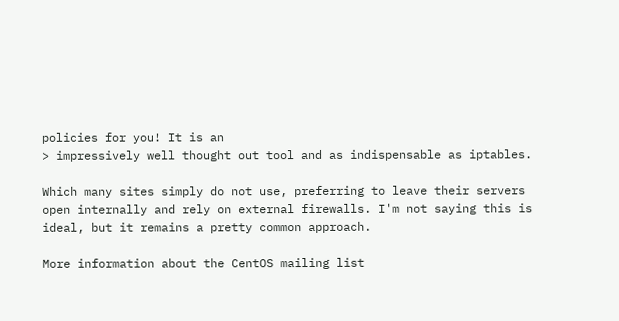policies for you! It is an
> impressively well thought out tool and as indispensable as iptables.

Which many sites simply do not use, preferring to leave their servers
open internally and rely on external firewalls. I'm not saying this is
ideal, but it remains a pretty common approach.

More information about the CentOS mailing list